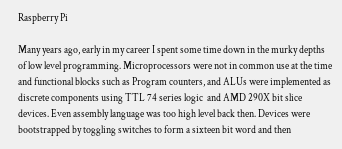Raspberry Pi

Many years ago, early in my career I spent some time down in the murky depths of low level programming. Microprocessors were not in common use at the time and functional blocks such as Program counters, and ALUs were implemented as discrete components using TTL 74 series logic  and AMD 290X bit slice devices. Even assembly language was too high level back then. Devices were bootstrapped by toggling switches to form a sixteen bit word and then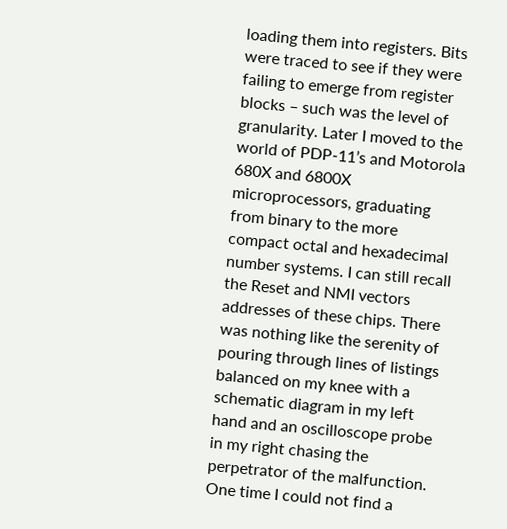loading them into registers. Bits were traced to see if they were failing to emerge from register blocks – such was the level of granularity. Later I moved to the world of PDP-11’s and Motorola 680X and 6800X microprocessors, graduating from binary to the more compact octal and hexadecimal number systems. I can still recall the Reset and NMI vectors addresses of these chips. There was nothing like the serenity of pouring through lines of listings balanced on my knee with a schematic diagram in my left hand and an oscilloscope probe in my right chasing the perpetrator of the malfunction.  One time I could not find a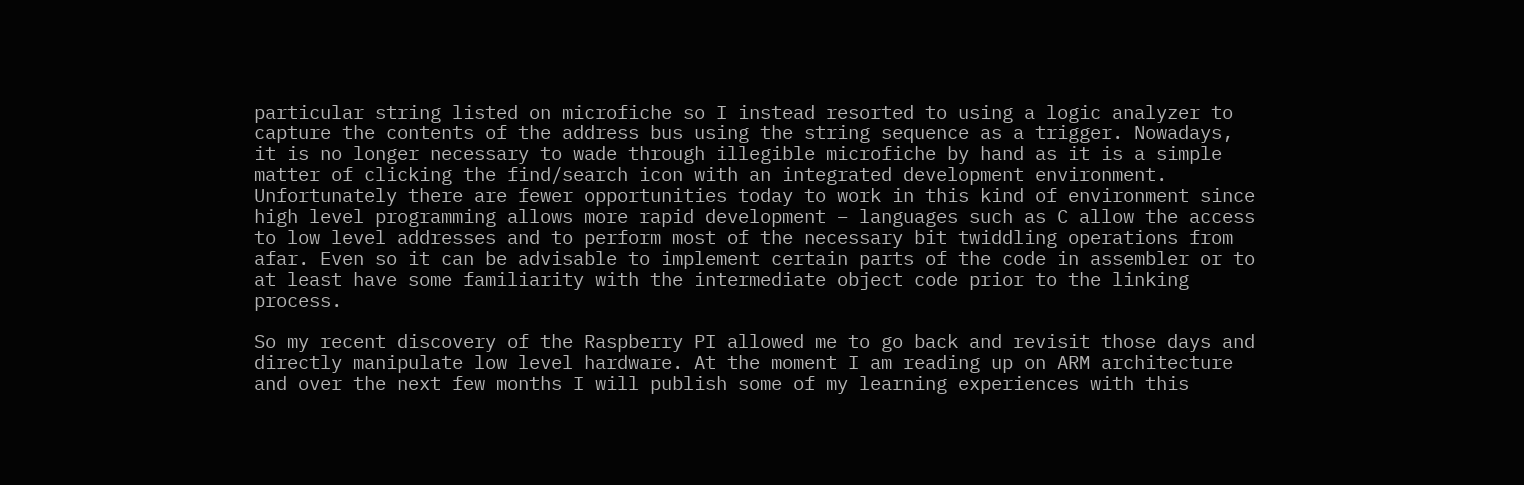particular string listed on microfiche so I instead resorted to using a logic analyzer to capture the contents of the address bus using the string sequence as a trigger. Nowadays, it is no longer necessary to wade through illegible microfiche by hand as it is a simple matter of clicking the find/search icon with an integrated development environment. Unfortunately there are fewer opportunities today to work in this kind of environment since high level programming allows more rapid development – languages such as C allow the access to low level addresses and to perform most of the necessary bit twiddling operations from afar. Even so it can be advisable to implement certain parts of the code in assembler or to at least have some familiarity with the intermediate object code prior to the linking process.

So my recent discovery of the Raspberry PI allowed me to go back and revisit those days and directly manipulate low level hardware. At the moment I am reading up on ARM architecture and over the next few months I will publish some of my learning experiences with this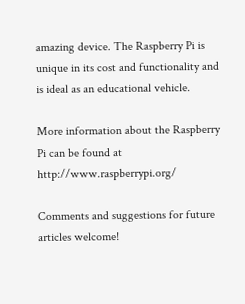amazing device. The Raspberry Pi is unique in its cost and functionality and is ideal as an educational vehicle.

More information about the Raspberry Pi can be found at http://www.raspberrypi.org/

Comments and suggestions for future articles welcome!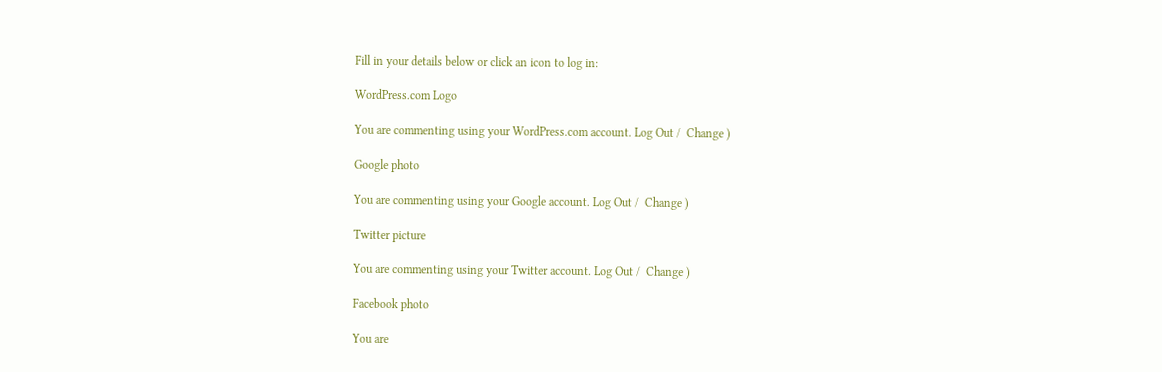Fill in your details below or click an icon to log in:

WordPress.com Logo

You are commenting using your WordPress.com account. Log Out /  Change )

Google photo

You are commenting using your Google account. Log Out /  Change )

Twitter picture

You are commenting using your Twitter account. Log Out /  Change )

Facebook photo

You are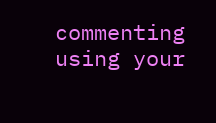commenting using your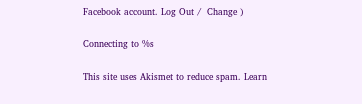Facebook account. Log Out /  Change )

Connecting to %s

This site uses Akismet to reduce spam. Learn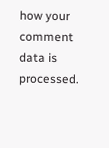how your comment data is processed.